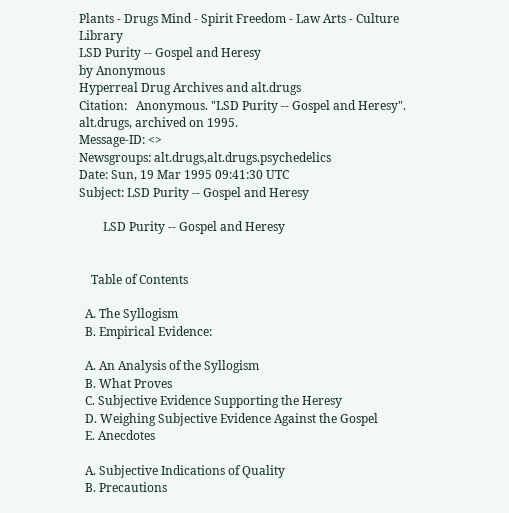Plants - Drugs Mind - Spirit Freedom - Law Arts - Culture Library
LSD Purity -- Gospel and Heresy
by Anonymous
Hyperreal Drug Archives and alt.drugs
Citation:   Anonymous. "LSD Purity -- Gospel and Heresy". alt.drugs, archived on 1995.
Message-ID: <>
Newsgroups: alt.drugs,alt.drugs.psychedelics
Date: Sun, 19 Mar 1995 09:41:30 UTC
Subject: LSD Purity -- Gospel and Heresy

        LSD Purity -- Gospel and Heresy


    Table of Contents

  A. The Syllogism
  B. Empirical Evidence:

  A. An Analysis of the Syllogism
  B. What Proves
  C. Subjective Evidence Supporting the Heresy
  D. Weighing Subjective Evidence Against the Gospel
  E. Anecdotes

  A. Subjective Indications of Quality
  B. Precautions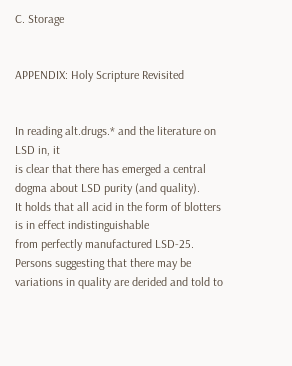C. Storage


APPENDIX: Holy Scripture Revisited


In reading alt.drugs.* and the literature on LSD in, it
is clear that there has emerged a central dogma about LSD purity (and quality).
It holds that all acid in the form of blotters is in effect indistinguishable
from perfectly manufactured LSD-25.  Persons suggesting that there may be
variations in quality are derided and told to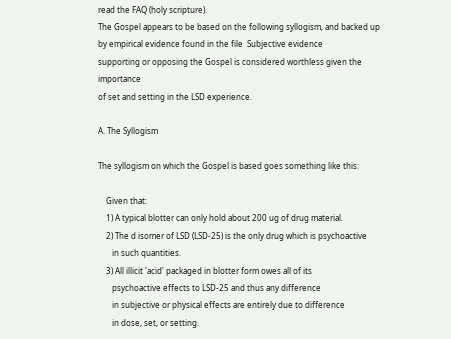read the FAQ (holy scripture).
The Gospel appears to be based on the following syllogism, and backed up
by empirical evidence found in the file  Subjective evidence
supporting or opposing the Gospel is considered worthless given the importance
of set and setting in the LSD experience.

A. The Syllogism

The syllogism on which the Gospel is based goes something like this:

    Given that:
    1) A typical blotter can only hold about 200 ug of drug material.
    2) The d isomer of LSD (LSD-25) is the only drug which is psychoactive
       in such quantities.
    3) All illicit 'acid' packaged in blotter form owes all of its
       psychoactive effects to LSD-25 and thus any difference
       in subjective or physical effects are entirely due to difference
       in dose, set, or setting.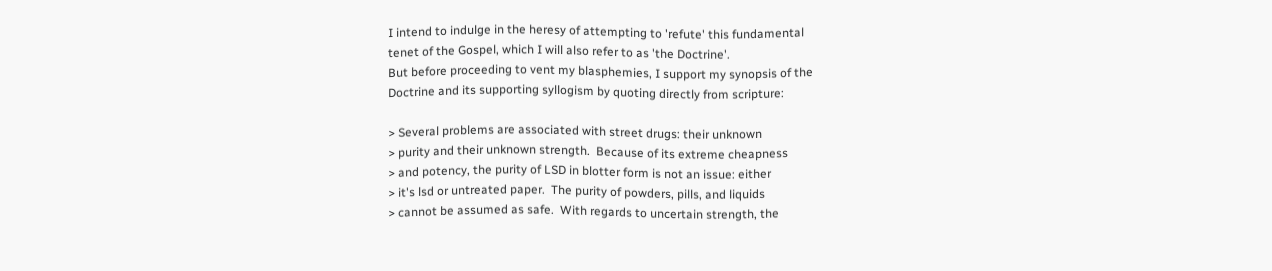I intend to indulge in the heresy of attempting to 'refute' this fundamental
tenet of the Gospel, which I will also refer to as 'the Doctrine'.
But before proceeding to vent my blasphemies, I support my synopsis of the
Doctrine and its supporting syllogism by quoting directly from scripture:

> Several problems are associated with street drugs: their unknown
> purity and their unknown strength.  Because of its extreme cheapness
> and potency, the purity of LSD in blotter form is not an issue: either
> it's lsd or untreated paper.  The purity of powders, pills, and liquids
> cannot be assumed as safe.  With regards to uncertain strength, the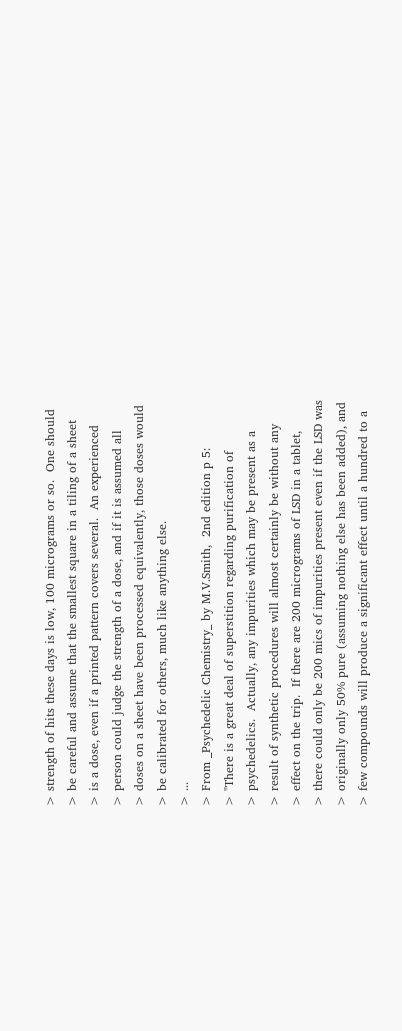> strength of hits these days is low, 100 micrograms or so.  One should
> be careful and assume that the smallest square in a tiling of a sheet
> is a dose, even if a printed pattern covers several.  An experienced
> person could judge the strength of a dose, and if it is assumed all
> doses on a sheet have been processed equivalently, those doses would
> be calibrated for others, much like anything else.
> ...
> From _Psychedelic Chemistry_ by M.V.Smith,  2nd edition p 5:
> "There is a great deal of superstition regarding purification of
> psychedelics.  Actually, any impurities which may be present as a
> result of synthetic procedures will almost certainly be without any
> effect on the trip.  If there are 200 micrograms of LSD in a tablet,
> there could only be 200 mics of impurities present even if the LSD was
> originally only 50% pure (assuming nothing else has been added), and
> few compounds will produce a significant effect until a hundred to a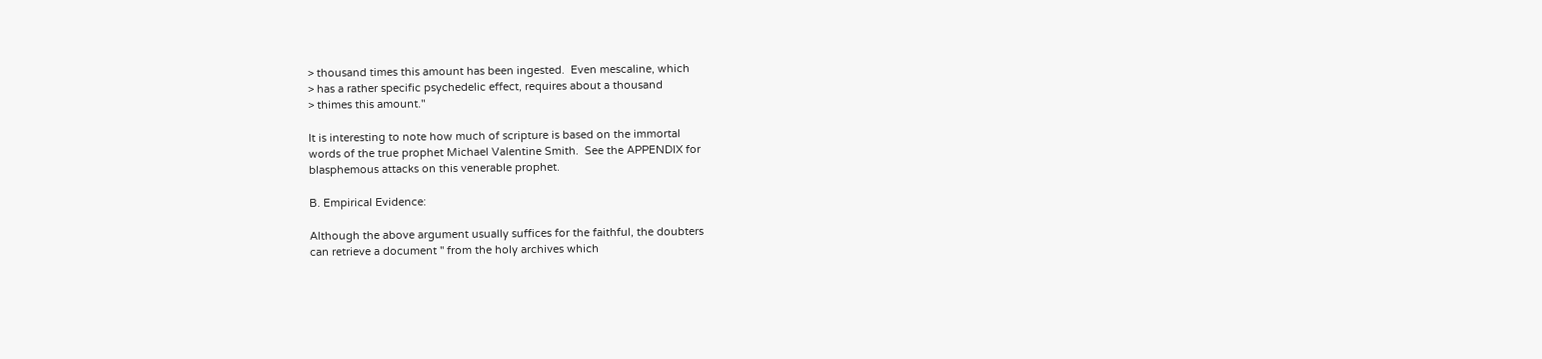> thousand times this amount has been ingested.  Even mescaline, which
> has a rather specific psychedelic effect, requires about a thousand
> thimes this amount."

It is interesting to note how much of scripture is based on the immortal
words of the true prophet Michael Valentine Smith.  See the APPENDIX for
blasphemous attacks on this venerable prophet.

B. Empirical Evidence:

Although the above argument usually suffices for the faithful, the doubters
can retrieve a document '' from the holy archives which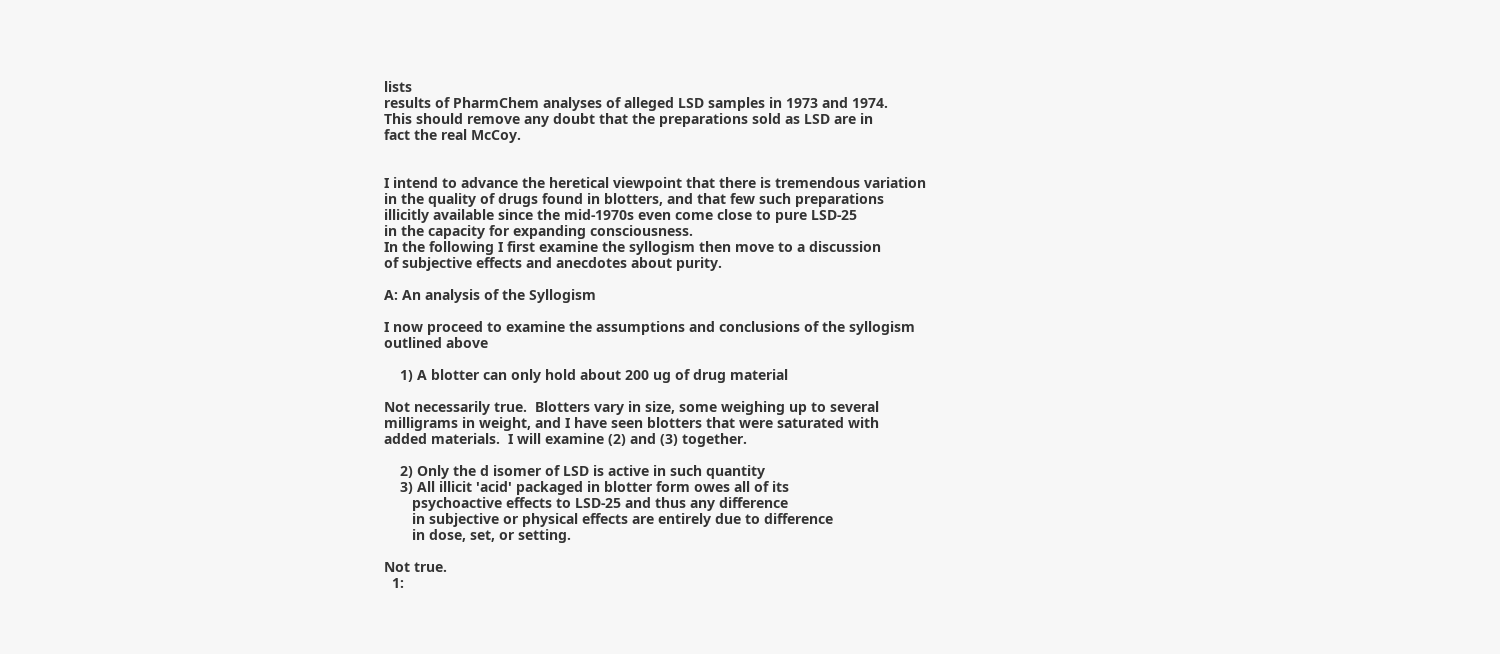lists
results of PharmChem analyses of alleged LSD samples in 1973 and 1974.
This should remove any doubt that the preparations sold as LSD are in
fact the real McCoy.


I intend to advance the heretical viewpoint that there is tremendous variation
in the quality of drugs found in blotters, and that few such preparations
illicitly available since the mid-1970s even come close to pure LSD-25
in the capacity for expanding consciousness.
In the following I first examine the syllogism then move to a discussion
of subjective effects and anecdotes about purity.

A: An analysis of the Syllogism

I now proceed to examine the assumptions and conclusions of the syllogism
outlined above

    1) A blotter can only hold about 200 ug of drug material

Not necessarily true.  Blotters vary in size, some weighing up to several
milligrams in weight, and I have seen blotters that were saturated with
added materials.  I will examine (2) and (3) together.

    2) Only the d isomer of LSD is active in such quantity
    3) All illicit 'acid' packaged in blotter form owes all of its
       psychoactive effects to LSD-25 and thus any difference
       in subjective or physical effects are entirely due to difference
       in dose, set, or setting.

Not true.
  1: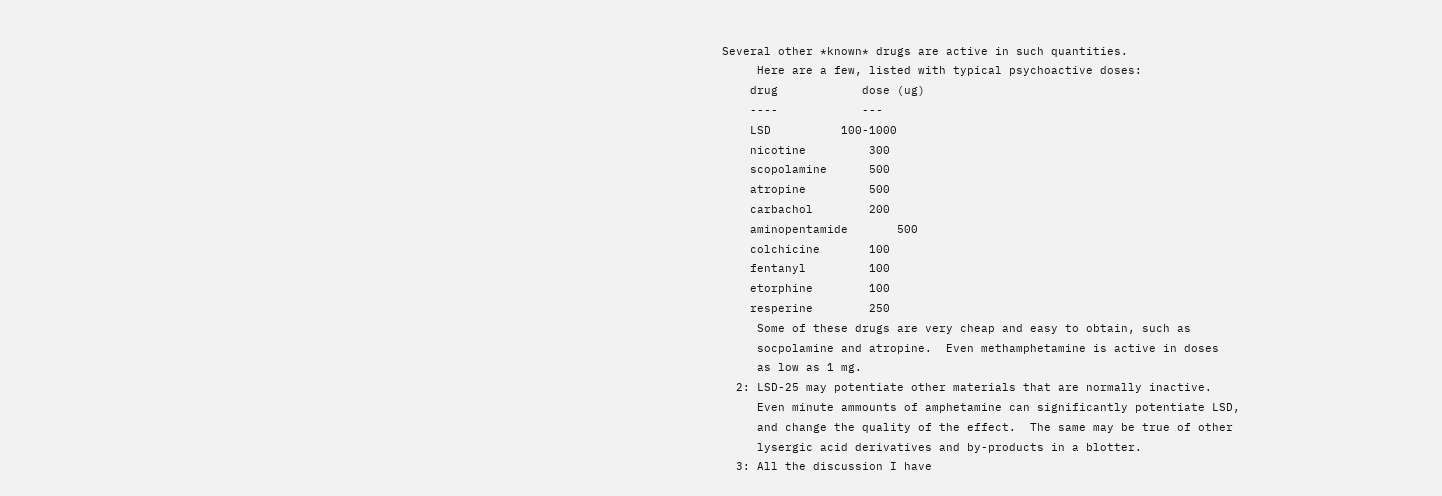Several other *known* drugs are active in such quantities.
     Here are a few, listed with typical psychoactive doses:
    drug            dose (ug)
    ----            ---
    LSD          100-1000
    nicotine         300
    scopolamine      500
    atropine         500
    carbachol        200
    aminopentamide       500
    colchicine       100
    fentanyl         100
    etorphine        100
    resperine        250
     Some of these drugs are very cheap and easy to obtain, such as
     socpolamine and atropine.  Even methamphetamine is active in doses
     as low as 1 mg.
  2: LSD-25 may potentiate other materials that are normally inactive.
     Even minute ammounts of amphetamine can significantly potentiate LSD,
     and change the quality of the effect.  The same may be true of other
     lysergic acid derivatives and by-products in a blotter.
  3: All the discussion I have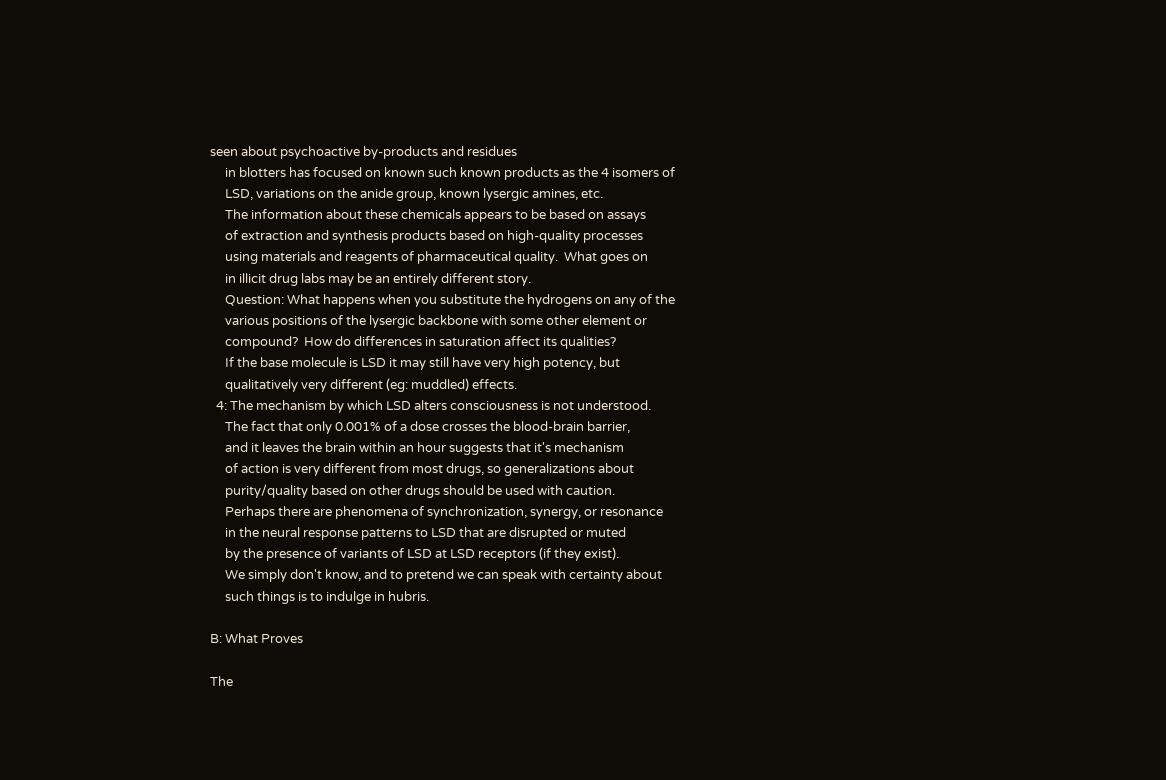seen about psychoactive by-products and residues
     in blotters has focused on known such known products as the 4 isomers of
     LSD, variations on the anide group, known lysergic amines, etc.
     The information about these chemicals appears to be based on assays
     of extraction and synthesis products based on high-quality processes
     using materials and reagents of pharmaceutical quality.  What goes on
     in illicit drug labs may be an entirely different story.
     Question: What happens when you substitute the hydrogens on any of the
     various positions of the lysergic backbone with some other element or
     compound?  How do differences in saturation affect its qualities?
     If the base molecule is LSD it may still have very high potency, but
     qualitatively very different (eg: muddled) effects.
  4: The mechanism by which LSD alters consciousness is not understood.
     The fact that only 0.001% of a dose crosses the blood-brain barrier,
     and it leaves the brain within an hour suggests that it's mechanism
     of action is very different from most drugs, so generalizations about
     purity/quality based on other drugs should be used with caution.
     Perhaps there are phenomena of synchronization, synergy, or resonance
     in the neural response patterns to LSD that are disrupted or muted
     by the presence of variants of LSD at LSD receptors (if they exist).
     We simply don't know, and to pretend we can speak with certainty about
     such things is to indulge in hubris.

B: What Proves

The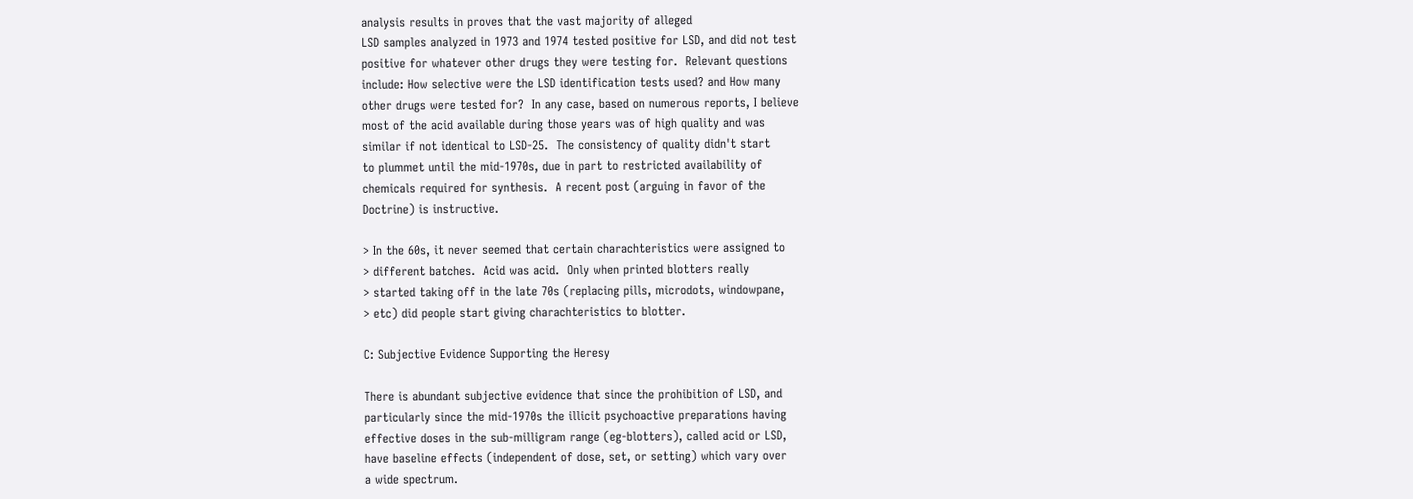analysis results in proves that the vast majority of alleged
LSD samples analyzed in 1973 and 1974 tested positive for LSD, and did not test
positive for whatever other drugs they were testing for.  Relevant questions
include: How selective were the LSD identification tests used? and How many
other drugs were tested for?  In any case, based on numerous reports, I believe
most of the acid available during those years was of high quality and was
similar if not identical to LSD-25.  The consistency of quality didn't start
to plummet until the mid-1970s, due in part to restricted availability of
chemicals required for synthesis.  A recent post (arguing in favor of the
Doctrine) is instructive.

> In the 60s, it never seemed that certain charachteristics were assigned to
> different batches.  Acid was acid.  Only when printed blotters really
> started taking off in the late 70s (replacing pills, microdots, windowpane,
> etc) did people start giving charachteristics to blotter.

C: Subjective Evidence Supporting the Heresy

There is abundant subjective evidence that since the prohibition of LSD, and
particularly since the mid-1970s the illicit psychoactive preparations having
effective doses in the sub-milligram range (eg-blotters), called acid or LSD,
have baseline effects (independent of dose, set, or setting) which vary over
a wide spectrum.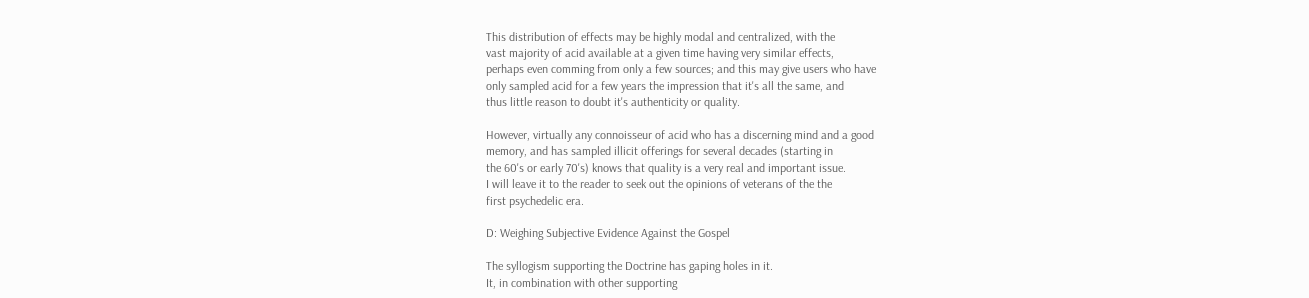This distribution of effects may be highly modal and centralized, with the
vast majority of acid available at a given time having very similar effects,
perhaps even comming from only a few sources; and this may give users who have
only sampled acid for a few years the impression that it's all the same, and
thus little reason to doubt it's authenticity or quality.

However, virtually any connoisseur of acid who has a discerning mind and a good
memory, and has sampled illicit offerings for several decades (starting in
the 60's or early 70's) knows that quality is a very real and important issue.
I will leave it to the reader to seek out the opinions of veterans of the the
first psychedelic era.

D: Weighing Subjective Evidence Against the Gospel

The syllogism supporting the Doctrine has gaping holes in it.
It, in combination with other supporting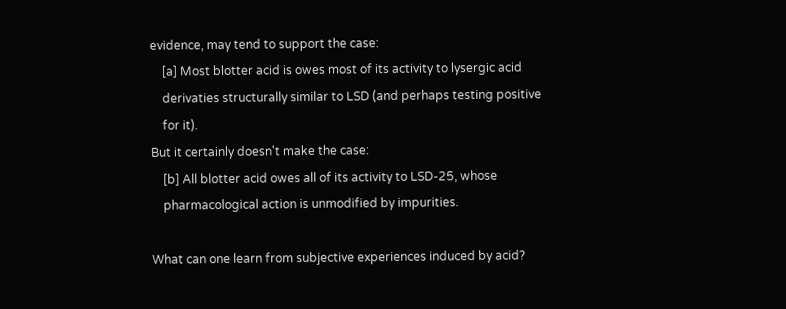evidence, may tend to support the case:
    [a] Most blotter acid is owes most of its activity to lysergic acid
    derivaties structurally similar to LSD (and perhaps testing positive
    for it).
But it certainly doesn't make the case:
    [b] All blotter acid owes all of its activity to LSD-25, whose
    pharmacological action is unmodified by impurities.

What can one learn from subjective experiences induced by acid?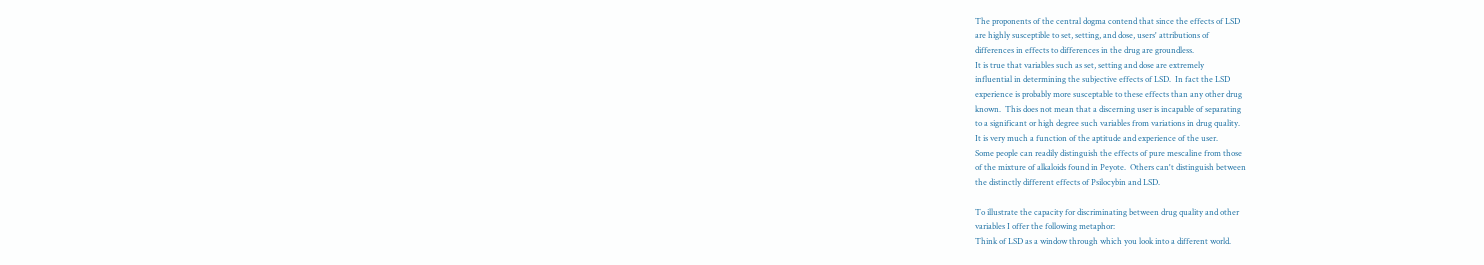The proponents of the central dogma contend that since the effects of LSD
are highly susceptible to set, setting, and dose, users' attributions of
differences in effects to differences in the drug are groundless.
It is true that variables such as set, setting and dose are extremely
influential in determining the subjective effects of LSD.  In fact the LSD
experience is probably more susceptable to these effects than any other drug
known.  This does not mean that a discerning user is incapable of separating
to a significant or high degree such variables from variations in drug quality.
It is very much a function of the aptitude and experience of the user.
Some people can readily distinguish the effects of pure mescaline from those
of the mixture of alkaloids found in Peyote.  Others can't distinguish between
the distinctly different effects of Psilocybin and LSD.

To illustrate the capacity for discriminating between drug quality and other
variables I offer the following metaphor:
Think of LSD as a window through which you look into a different world.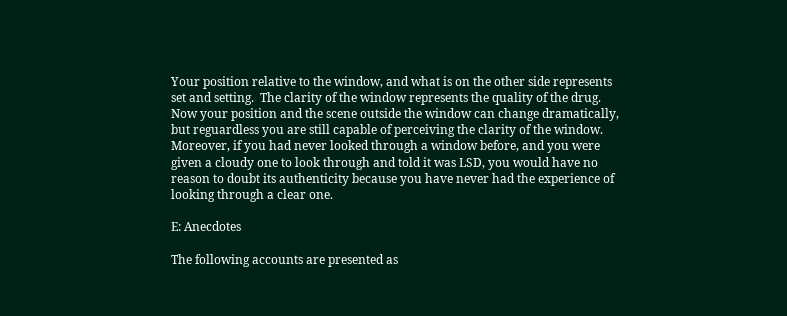Your position relative to the window, and what is on the other side represents
set and setting.  The clarity of the window represents the quality of the drug.
Now your position and the scene outside the window can change dramatically,
but reguardless you are still capable of perceiving the clarity of the window.
Moreover, if you had never looked through a window before, and you were
given a cloudy one to look through and told it was LSD, you would have no
reason to doubt its authenticity because you have never had the experience of
looking through a clear one.

E: Anecdotes

The following accounts are presented as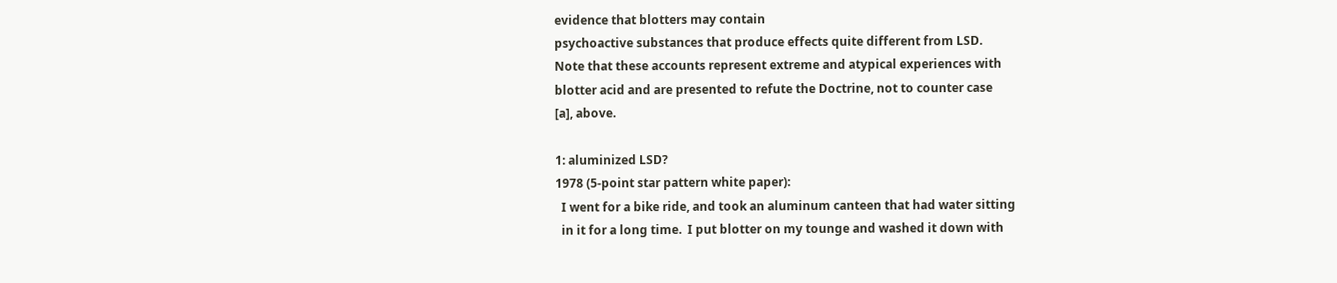evidence that blotters may contain
psychoactive substances that produce effects quite different from LSD.
Note that these accounts represent extreme and atypical experiences with
blotter acid and are presented to refute the Doctrine, not to counter case
[a], above.

1: aluminized LSD?
1978 (5-point star pattern white paper):
  I went for a bike ride, and took an aluminum canteen that had water sitting
  in it for a long time.  I put blotter on my tounge and washed it down with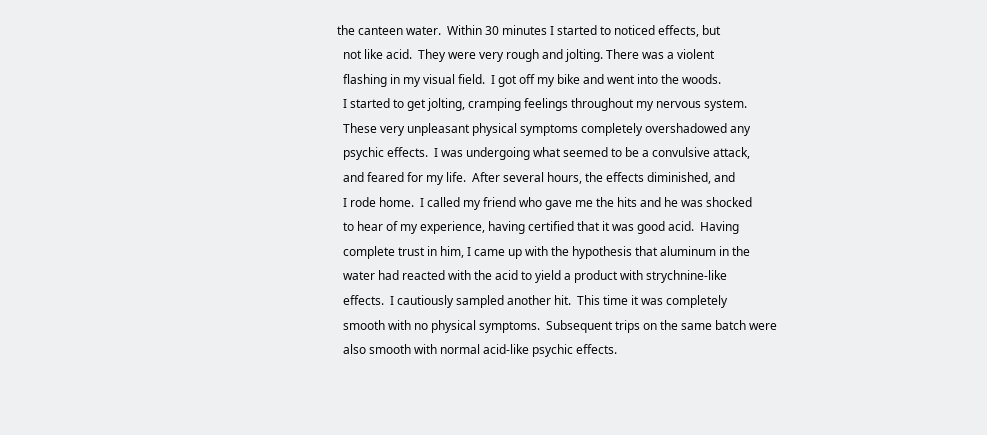the canteen water.  Within 30 minutes I started to noticed effects, but
  not like acid.  They were very rough and jolting. There was a violent
  flashing in my visual field.  I got off my bike and went into the woods.
  I started to get jolting, cramping feelings throughout my nervous system.
  These very unpleasant physical symptoms completely overshadowed any
  psychic effects.  I was undergoing what seemed to be a convulsive attack,
  and feared for my life.  After several hours, the effects diminished, and
  I rode home.  I called my friend who gave me the hits and he was shocked
  to hear of my experience, having certified that it was good acid.  Having
  complete trust in him, I came up with the hypothesis that aluminum in the
  water had reacted with the acid to yield a product with strychnine-like
  effects.  I cautiously sampled another hit.  This time it was completely
  smooth with no physical symptoms.  Subsequent trips on the same batch were
  also smooth with normal acid-like psychic effects.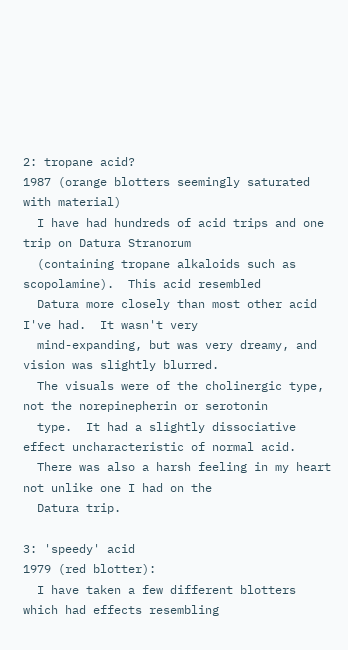2: tropane acid?
1987 (orange blotters seemingly saturated with material)
  I have had hundreds of acid trips and one trip on Datura Stranorum
  (containing tropane alkaloids such as scopolamine).  This acid resembled
  Datura more closely than most other acid I've had.  It wasn't very
  mind-expanding, but was very dreamy, and vision was slightly blurred.
  The visuals were of the cholinergic type, not the norepinepherin or serotonin
  type.  It had a slightly dissociative effect uncharacteristic of normal acid.
  There was also a harsh feeling in my heart not unlike one I had on the
  Datura trip.

3: 'speedy' acid
1979 (red blotter):
  I have taken a few different blotters which had effects resembling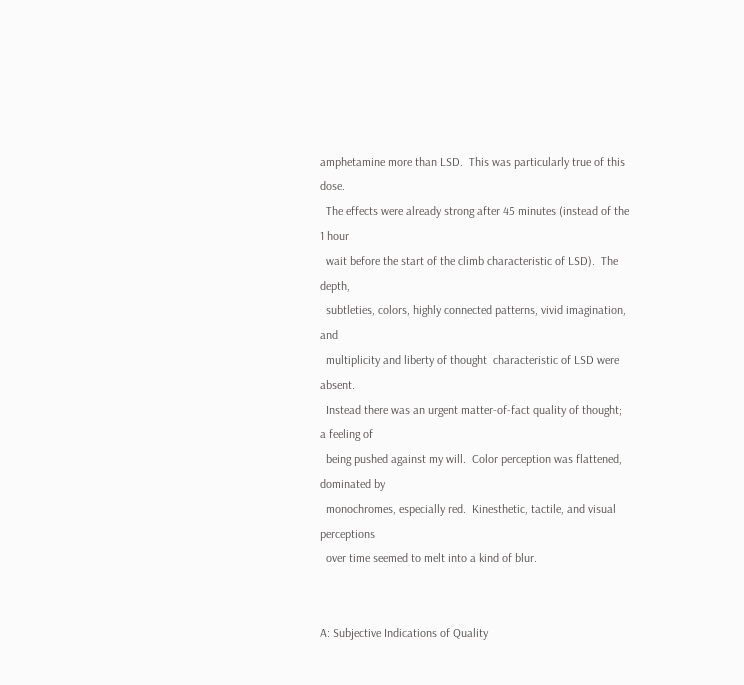amphetamine more than LSD.  This was particularly true of this dose.
  The effects were already strong after 45 minutes (instead of the 1 hour
  wait before the start of the climb characteristic of LSD).  The depth,
  subtleties, colors, highly connected patterns, vivid imagination, and
  multiplicity and liberty of thought  characteristic of LSD were absent.
  Instead there was an urgent matter-of-fact quality of thought; a feeling of
  being pushed against my will.  Color perception was flattened, dominated by
  monochromes, especially red.  Kinesthetic, tactile, and visual perceptions
  over time seemed to melt into a kind of blur.


A: Subjective Indications of Quality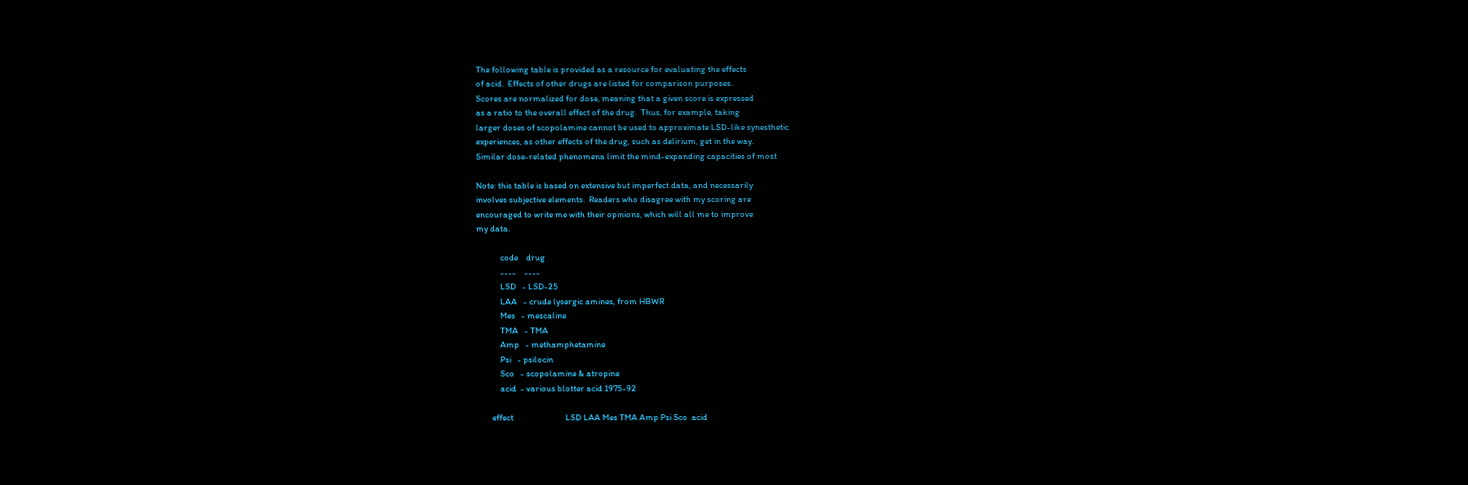The following table is provided as a resource for evaluating the effects
of acid.  Effects of other drugs are listed for comparison purposes.
Scores are normalized for dose, meaning that a given score is expressed
as a ratio to the overall effect of the drug.  Thus, for example, taking
larger doses of scopolamine cannot be used to approximate LSD-like synesthetic
experiences, as other effects of the drug, such as delirium, get in the way.
Similar dose-related phenomena limit the mind-expanding capacities of most

Note: this table is based on extensive but imperfect data, and necessarily
involves subjective elements.  Readers who disagree with my scoring are
encouraged to write me with their opinions, which will all me to improve
my data.

            code    drug
            ----    ----
            LSD   - LSD-25
            LAA   - crude lysergic amines, from HBWR
            Mes   - mescaline
            TMA   - TMA
            Amp   - methamphetamine
            Psi   - psilocin
            Sco   - scopolamine & atropine
            acid  - various blotter acid 1975-92

        effect                          LSD LAA Mes TMA Amp Psi Sco  acid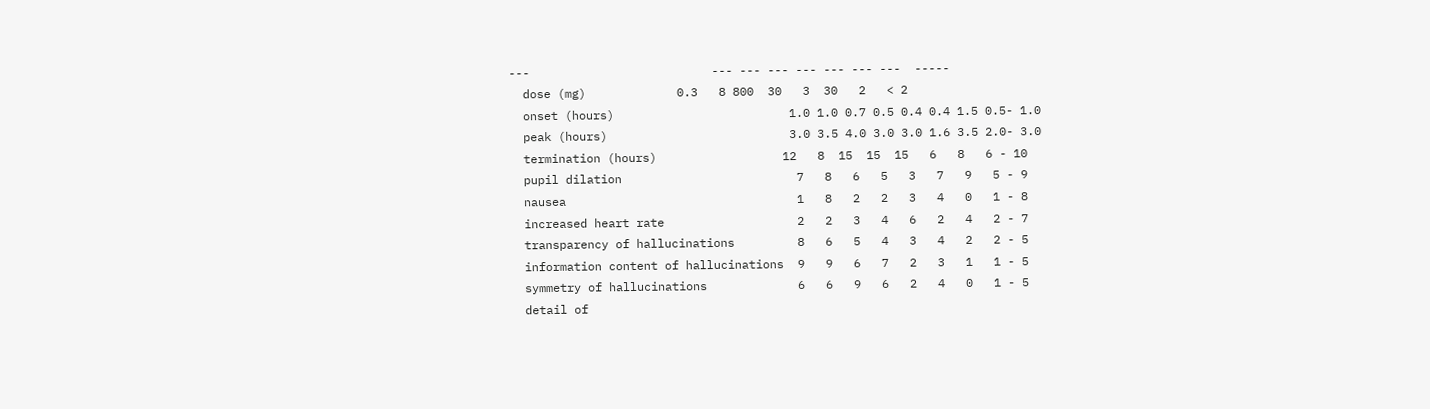---                          --- --- --- --- --- --- ---  -----
  dose (mg)             0.3   8 800  30   3  30   2   < 2
  onset (hours)                         1.0 1.0 0.7 0.5 0.4 0.4 1.5 0.5- 1.0
  peak (hours)                          3.0 3.5 4.0 3.0 3.0 1.6 3.5 2.0- 3.0
  termination (hours)                  12   8  15  15  15   6   8   6 - 10
  pupil dilation                         7   8   6   5   3   7   9   5 - 9
  nausea                                 1   8   2   2   3   4   0   1 - 8
  increased heart rate                   2   2   3   4   6   2   4   2 - 7
  transparency of hallucinations         8   6   5   4   3   4   2   2 - 5
  information content of hallucinations  9   9   6   7   2   3   1   1 - 5
  symmetry of hallucinations             6   6   9   6   2   4   0   1 - 5
  detail of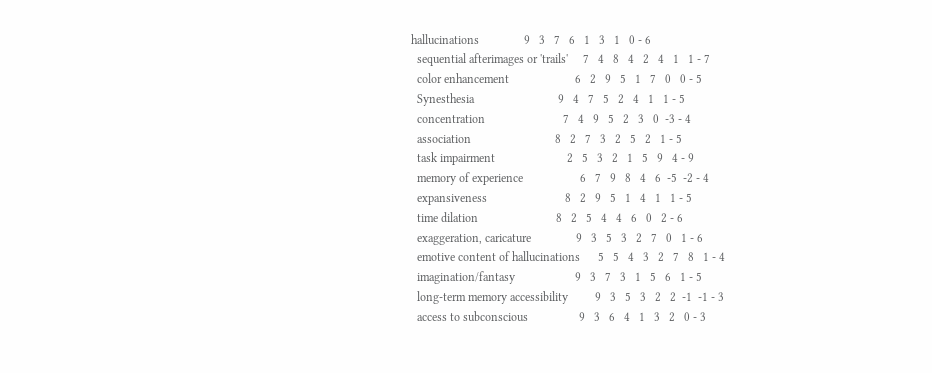hallucinations               9   3   7   6   1   3   1   0 - 6
  sequential afterimages or 'trails'     7   4   8   4   2   4   1   1 - 7
  color enhancement                      6   2   9   5   1   7   0   0 - 5
  Synesthesia                            9   4   7   5   2   4   1   1 - 5
  concentration                          7   4   9   5   2   3   0  -3 - 4
  association                            8   2   7   3   2   5   2   1 - 5
  task impairment                        2   5   3   2   1   5   9   4 - 9
  memory of experience                   6   7   9   8   4   6  -5  -2 - 4
  expansiveness                          8   2   9   5   1   4   1   1 - 5
  time dilation                          8   2   5   4   4   6   0   2 - 6
  exaggeration, caricature               9   3   5   3   2   7   0   1 - 6
  emotive content of hallucinations      5   5   4   3   2   7   8   1 - 4
  imagination/fantasy                    9   3   7   3   1   5   6   1 - 5
  long-term memory accessibility         9   3   5   3   2   2  -1  -1 - 3
  access to subconscious                 9   3   6   4   1   3   2   0 - 3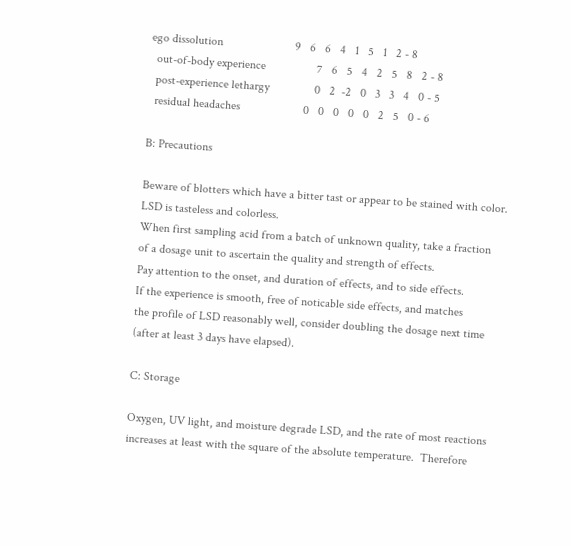ego dissolution                        9   6   6   4   1   5   1   2 - 8
  out-of-body experience                 7   6   5   4   2   5   8   2 - 8
  post-experience lethargy               0   2  -2   0   3   3   4   0 - 5
  residual headaches                     0   0   0   0   0   2   5   0 - 6

B: Precautions

Beware of blotters which have a bitter tast or appear to be stained with color.
LSD is tasteless and colorless.
When first sampling acid from a batch of unknown quality, take a fraction
of a dosage unit to ascertain the quality and strength of effects.
Pay attention to the onset, and duration of effects, and to side effects.
If the experience is smooth, free of noticable side effects, and matches
the profile of LSD reasonably well, consider doubling the dosage next time
(after at least 3 days have elapsed).

C: Storage

Oxygen, UV light, and moisture degrade LSD, and the rate of most reactions
increases at least with the square of the absolute temperature.  Therefore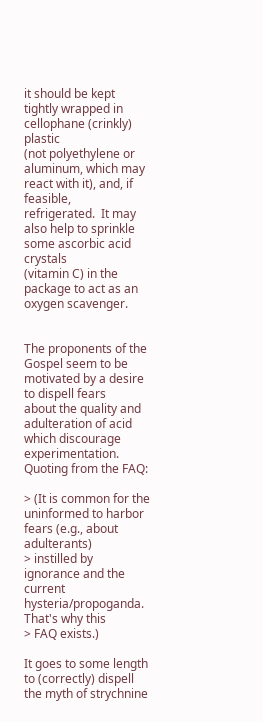it should be kept tightly wrapped in cellophane (crinkly) plastic
(not polyethylene or aluminum, which may react with it), and, if feasible,
refrigerated.  It may also help to sprinkle some ascorbic acid crystals
(vitamin C) in the package to act as an oxygen scavenger.


The proponents of the Gospel seem to be motivated by a desire to dispell fears
about the quality and adulteration of acid which discourage experimentation.
Quoting from the FAQ:

> (It is common for the uninformed to harbor fears (e.g., about adulterants)
> instilled by ignorance and the current hysteria/propoganda.  That's why this
> FAQ exists.)

It goes to some length to (correctly) dispell the myth of strychnine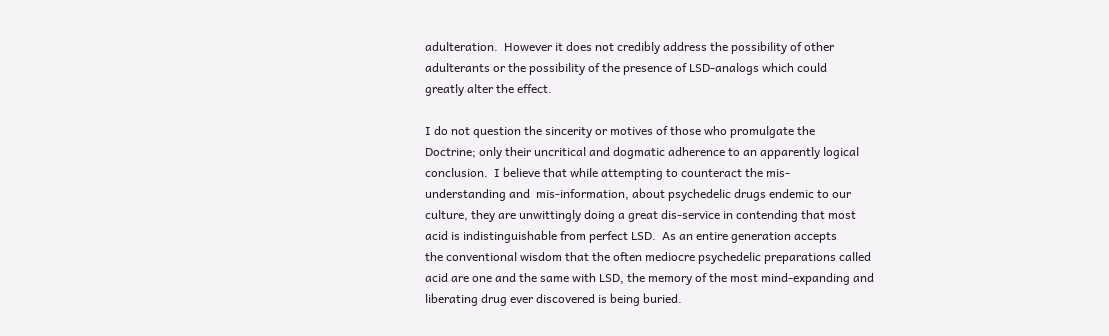adulteration.  However it does not credibly address the possibility of other
adulterants or the possibility of the presence of LSD-analogs which could
greatly alter the effect.

I do not question the sincerity or motives of those who promulgate the
Doctrine; only their uncritical and dogmatic adherence to an apparently logical
conclusion.  I believe that while attempting to counteract the mis-
understanding and  mis-information, about psychedelic drugs endemic to our
culture, they are unwittingly doing a great dis-service in contending that most
acid is indistinguishable from perfect LSD.  As an entire generation accepts
the conventional wisdom that the often mediocre psychedelic preparations called
acid are one and the same with LSD, the memory of the most mind-expanding and
liberating drug ever discovered is being buried.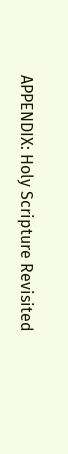APPENDIX: Holy Scripture Revisited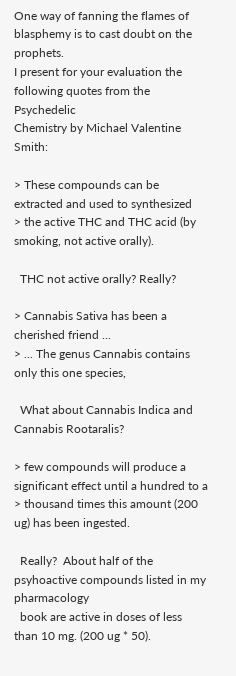One way of fanning the flames of blasphemy is to cast doubt on the prophets.
I present for your evaluation the following quotes from the Psychedelic
Chemistry by Michael Valentine Smith:

> These compounds can be extracted and used to synthesized
> the active THC and THC acid (by smoking, not active orally).

  THC not active orally? Really?

> Cannabis Sativa has been a cherished friend ...
> ... The genus Cannabis contains only this one species,

  What about Cannabis Indica and Cannabis Rootaralis?

> few compounds will produce a significant effect until a hundred to a
> thousand times this amount (200 ug) has been ingested.

  Really?  About half of the psyhoactive compounds listed in my pharmacology
  book are active in doses of less than 10 mg. (200 ug * 50).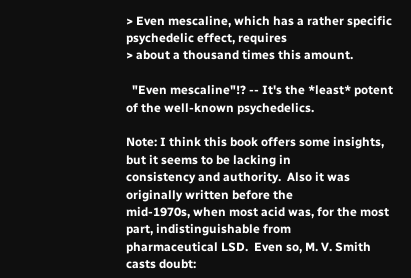> Even mescaline, which has a rather specific psychedelic effect, requires
> about a thousand times this amount.

  "Even mescaline"!? -- It's the *least* potent of the well-known psychedelics.

Note: I think this book offers some insights, but it seems to be lacking in
consistency and authority.  Also it was originally written before the
mid-1970s, when most acid was, for the most part, indistinguishable from
pharmaceutical LSD.  Even so, M. V. Smith casts doubt: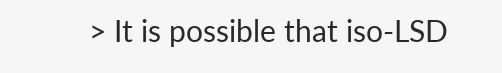> It is possible that iso-LSD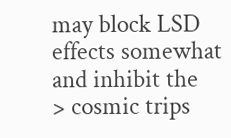may block LSD effects somewhat and inhibit the
> cosmic trips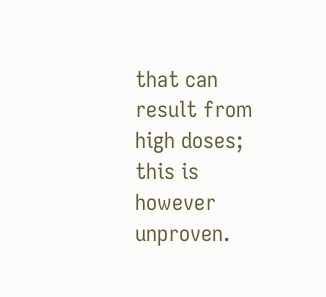that can result from high doses;  this is however unproven.